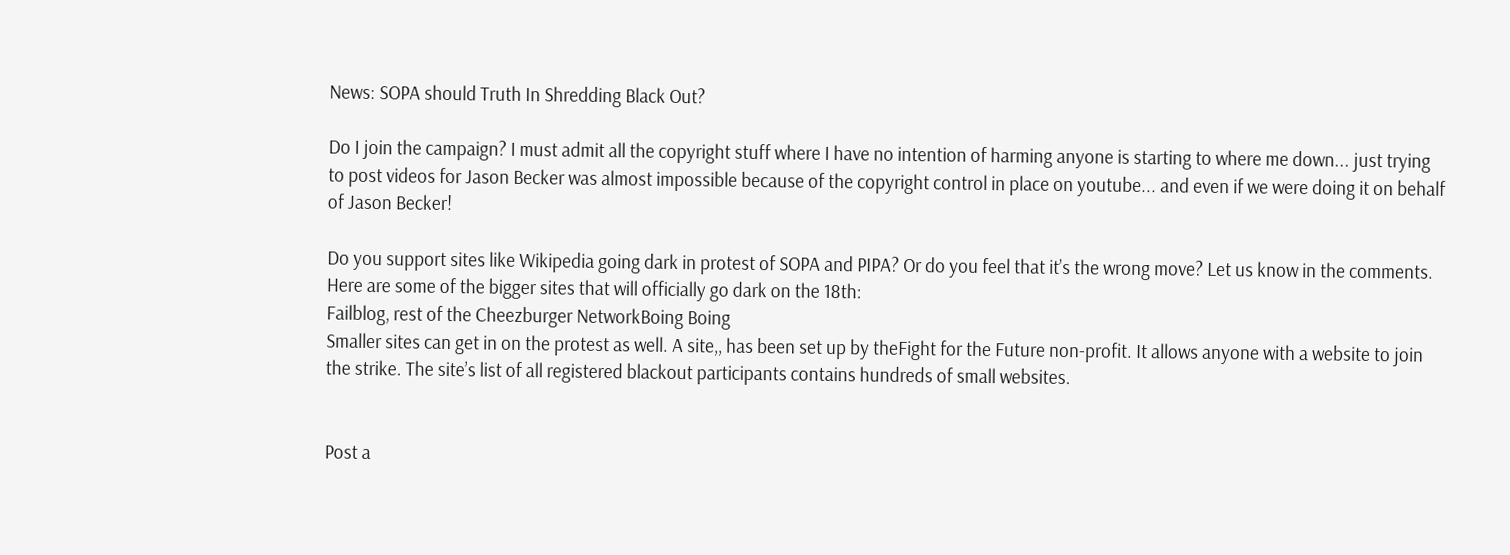News: SOPA should Truth In Shredding Black Out?

Do I join the campaign? I must admit all the copyright stuff where I have no intention of harming anyone is starting to where me down... just trying to post videos for Jason Becker was almost impossible because of the copyright control in place on youtube... and even if we were doing it on behalf of Jason Becker!

Do you support sites like Wikipedia going dark in protest of SOPA and PIPA? Or do you feel that it’s the wrong move? Let us know in the comments.
Here are some of the bigger sites that will officially go dark on the 18th:
Failblog, rest of the Cheezburger NetworkBoing Boing
Smaller sites can get in on the protest as well. A site,, has been set up by theFight for the Future non-profit. It allows anyone with a website to join the strike. The site’s list of all registered blackout participants contains hundreds of small websites.


Post a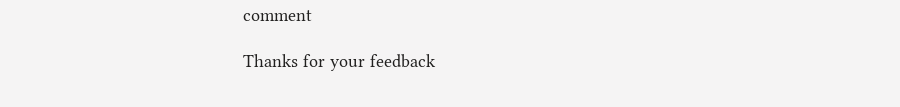comment

Thanks for your feedback